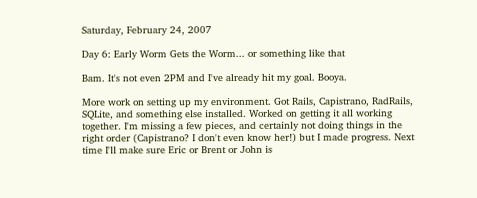Saturday, February 24, 2007

Day 6: Early Worm Gets the Worm... or something like that

Bam. It's not even 2PM and I've already hit my goal. Booya.

More work on setting up my environment. Got Rails, Capistrano, RadRails, SQLite, and something else installed. Worked on getting it all working together. I'm missing a few pieces, and certainly not doing things in the right order (Capistrano? I don't even know her!) but I made progress. Next time I'll make sure Eric or Brent or John is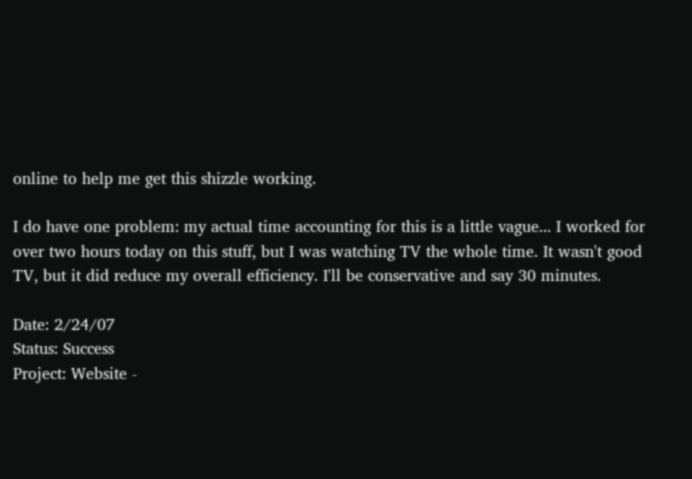online to help me get this shizzle working.

I do have one problem: my actual time accounting for this is a little vague... I worked for over two hours today on this stuff, but I was watching TV the whole time. It wasn't good TV, but it did reduce my overall efficiency. I'll be conservative and say 30 minutes.

Date: 2/24/07
Status: Success
Project: Website -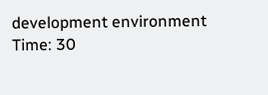development environment
Time: 30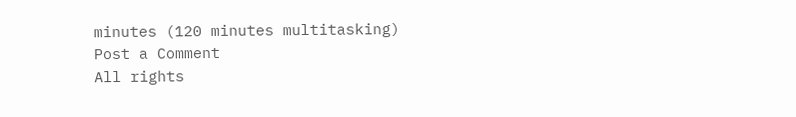minutes (120 minutes multitasking)
Post a Comment
All rights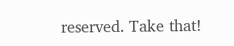reserved. Take that!